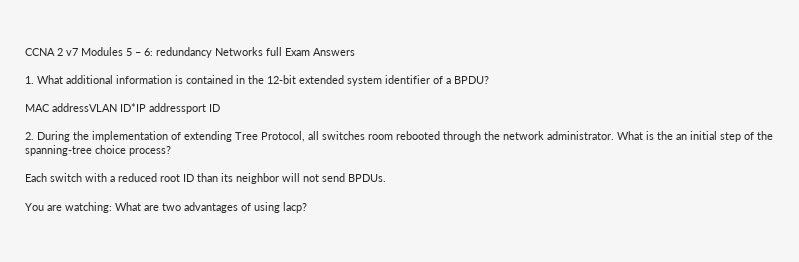CCNA 2 v7 Modules 5 – 6: redundancy Networks full Exam Answers

1. What additional information is contained in the 12-bit extended system identifier of a BPDU?

MAC addressVLAN ID*IP addressport ID

2. During the implementation of extending Tree Protocol, all switches room rebooted through the network administrator. What is the an initial step of the spanning-tree choice process?

Each switch with a reduced root ID than its neighbor will not send BPDUs.

You are watching: What are two advantages of using lacp?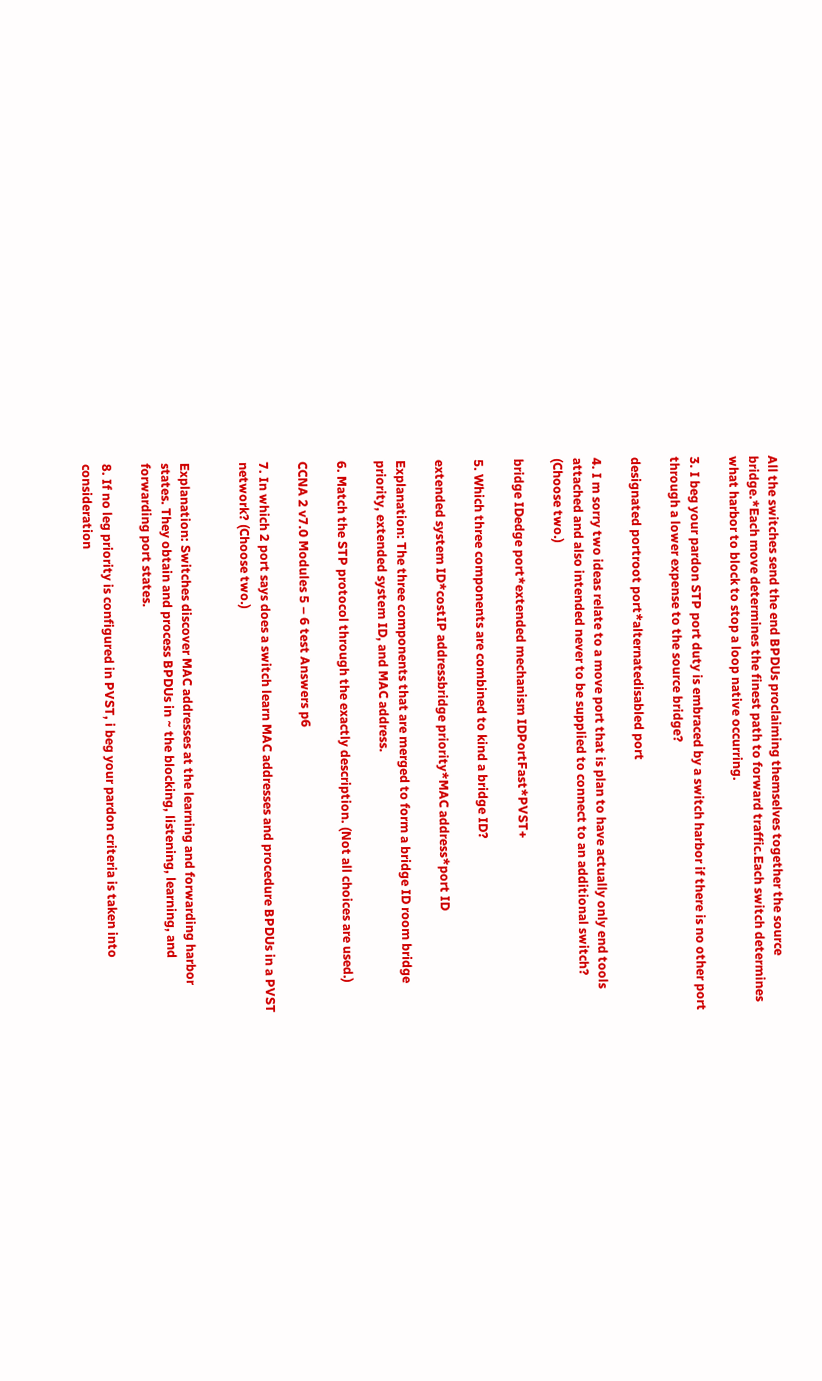All the switches send the end BPDUs proclaiming themselves together the source bridge.*Each move determines the finest path to forward traffic.Each switch determines what harbor to block to stop a loop native occurring.

3. I beg your pardon STP port duty is embraced by a switch harbor if there is no other port through a lower expense to the source bridge?

designated portroot port*alternatedisabled port

4. I m sorry two ideas relate to a move port that is plan to have actually only end tools attached and also intended never to be supplied to connect to an additional switch? (Choose two.)

bridge IDedge port*extended mechanism IDPortFast*PVST+

5. Which three components are combined to kind a bridge ID?

extended system ID*costIP addressbridge priority*MAC address*port ID

Explanation: The three components that are merged to form a bridge ID room bridge priority, extended system ID, and MAC address.

6. Match the STP protocol through the exactly description. (Not all choices are used.)

CCNA 2 v7.0 Modules 5 – 6 test Answers p6

7. In which 2 port says does a switch learn MAC addresses and procedure BPDUs in a PVST network? (Choose two.)


Explanation: Switches discover MAC addresses at the learning and forwarding harbor states. They obtain and process BPDUs in ~ the blocking, listening, learning, and forwarding port states.

8. If no leg priority is configured in PVST, i beg your pardon criteria is taken into consideration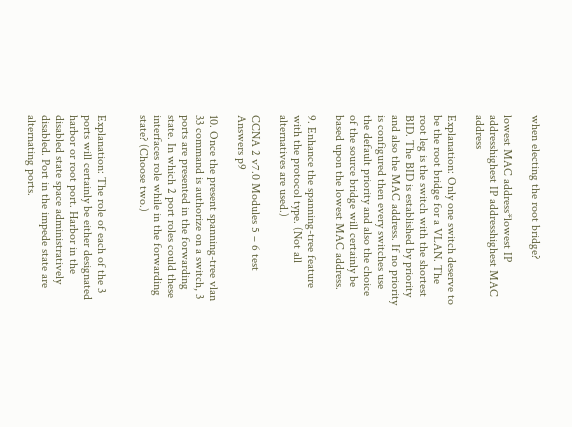when electing the root bridge?

lowest MAC address*lowest IP addresshighest IP addresshighest MAC address

Explanation: Only one switch deserve to be the root bridge for a VLAN. The root leg is the switch with the shortest BID. The BID is established by priority and also the MAC address. If no priority is configured then every switches use the default priority and also the choice of the source bridge will certainly be based upon the lowest MAC address.

9. Enhance the spanning-tree feature with the protocol type. (Not all alternatives are used.)

CCNA 2 v7.0 Modules 5 – 6 test Answers p9

10. Once the present spanning-tree vlan 33 command is authorize on a switch, 3 ports are presented in the forwarding state. In which 2 port roles could these interfaces role while in the forwarding state? (Choose two.)


Explanation: The role of each of the 3 ports will certainly be either designated harbor or root port. Harbor in the disabled state space administratively disabled. Port in the impede state are alternating ports.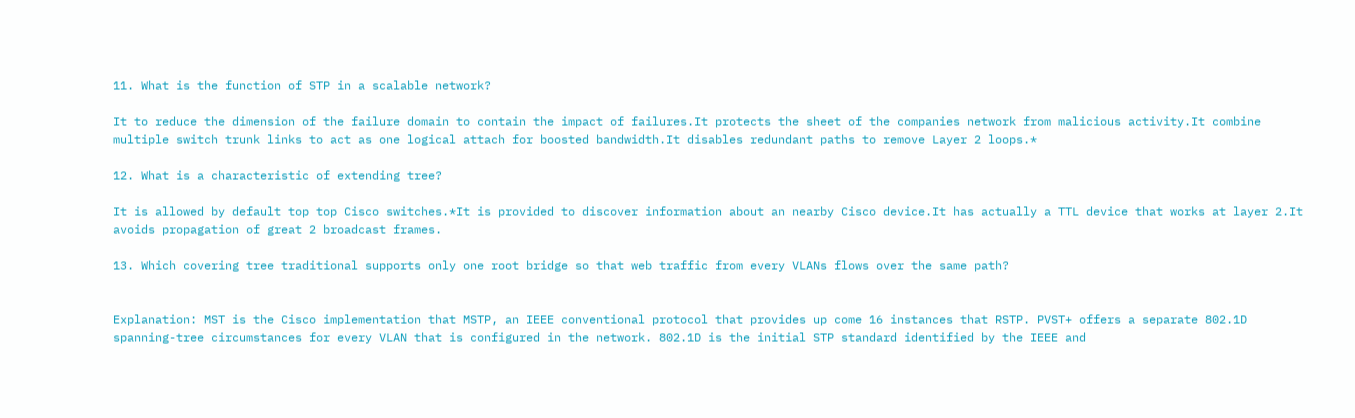11. What is the function of STP in a scalable network?

It to reduce the dimension of the failure domain to contain the impact of failures.It protects the sheet of the companies network from malicious activity.It combine multiple switch trunk links to act as one logical attach for boosted bandwidth.It disables redundant paths to remove Layer 2 loops.*

12. What is a characteristic of extending tree?

It is allowed by default top top Cisco switches.*It is provided to discover information about an nearby Cisco device.It has actually a TTL device that works at layer 2.It avoids propagation of great 2 broadcast frames.

13. Which covering tree traditional supports only one root bridge so that web traffic from every VLANs flows over the same path?


Explanation: MST is the Cisco implementation that MSTP, an IEEE conventional protocol that provides up come 16 instances that RSTP. PVST+ offers a separate 802.1D spanning-tree circumstances for every VLAN that is configured in the network. 802.1D is the initial STP standard identified by the IEEE and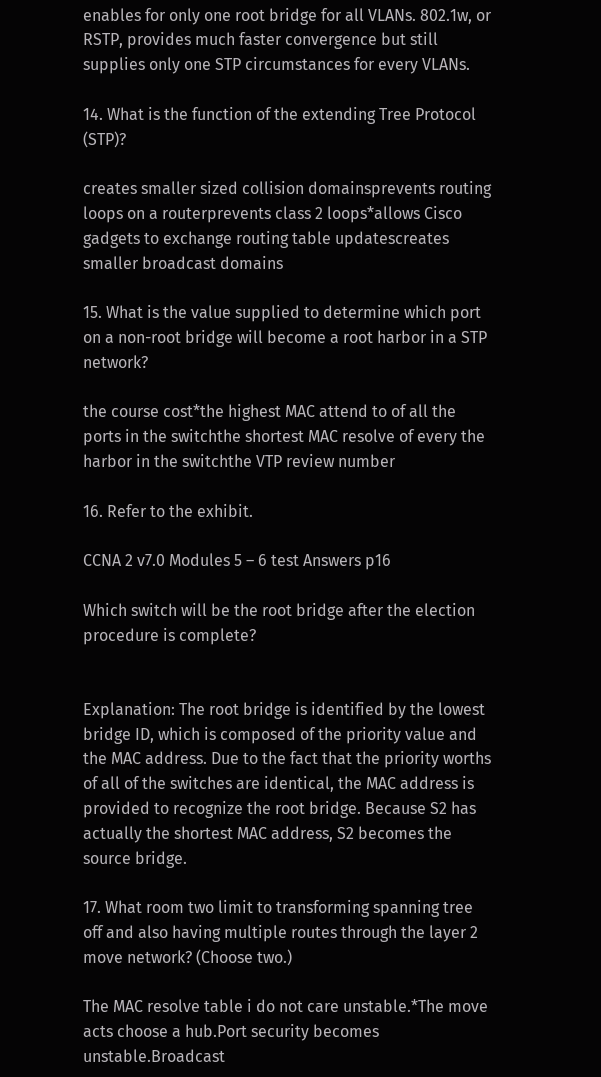enables for only one root bridge for all VLANs. 802.1w, or RSTP, provides much faster convergence but still supplies only one STP circumstances for every VLANs.

14. What is the function of the extending Tree Protocol (STP)?

creates smaller sized collision domainsprevents routing loops on a routerprevents class 2 loops*allows Cisco gadgets to exchange routing table updatescreates smaller broadcast domains

15. What is the value supplied to determine which port on a non-root bridge will become a root harbor in a STP network?

the course cost*the highest MAC attend to of all the ports in the switchthe shortest MAC resolve of every the harbor in the switchthe VTP review number

16. Refer to the exhibit.

CCNA 2 v7.0 Modules 5 – 6 test Answers p16

Which switch will be the root bridge after the election procedure is complete?


Explanation: The root bridge is identified by the lowest bridge ID, which is composed of the priority value and the MAC address. Due to the fact that the priority worths of all of the switches are identical, the MAC address is provided to recognize the root bridge. Because S2 has actually the shortest MAC address, S2 becomes the source bridge.

17. What room two limit to transforming spanning tree off and also having multiple routes through the layer 2 move network? (Choose two.)

The MAC resolve table i do not care unstable.*The move acts choose a hub.Port security becomes unstable.Broadcast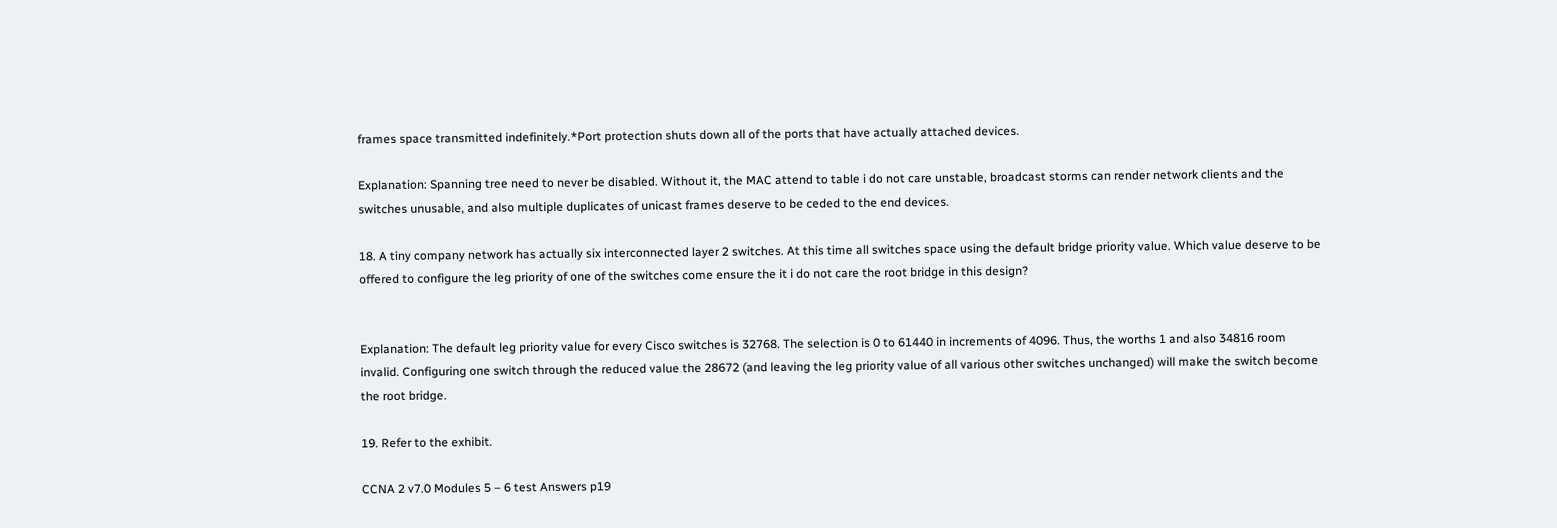frames space transmitted indefinitely.*Port protection shuts down all of the ports that have actually attached devices.

Explanation: Spanning tree need to never be disabled. Without it, the MAC attend to table i do not care unstable, broadcast storms can render network clients and the switches unusable, and also multiple duplicates of unicast frames deserve to be ceded to the end devices.

18. A tiny company network has actually six interconnected layer 2 switches. At this time all switches space using the default bridge priority value. Which value deserve to be offered to configure the leg priority of one of the switches come ensure the it i do not care the root bridge in this design?


Explanation: The default leg priority value for every Cisco switches is 32768. The selection is 0 to 61440 in increments of 4096. Thus, the worths 1 and also 34816 room invalid. Configuring one switch through the reduced value the 28672 (and leaving the leg priority value of all various other switches unchanged) will make the switch become the root bridge.

19. Refer to the exhibit.

CCNA 2 v7.0 Modules 5 – 6 test Answers p19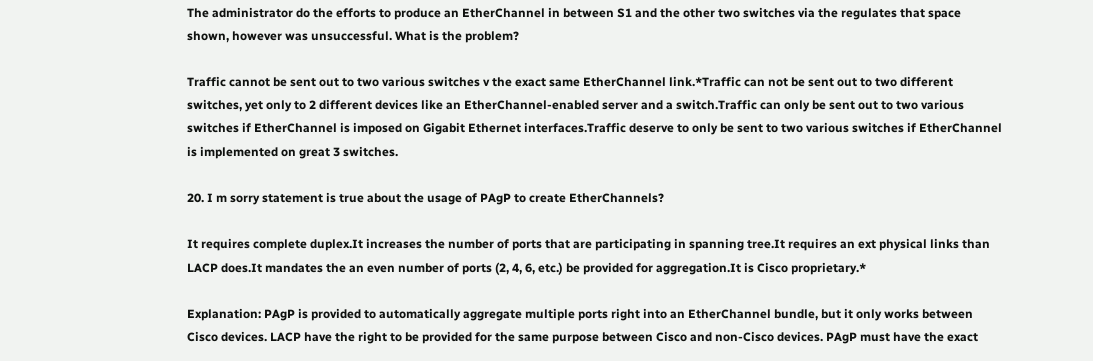The administrator do the efforts to produce an EtherChannel in between S1 and the other two switches via the regulates that space shown, however was unsuccessful. What is the problem?

Traffic cannot be sent out to two various switches v the exact same EtherChannel link.*Traffic can not be sent out to two different switches, yet only to 2 different devices like an EtherChannel-enabled server and a switch.Traffic can only be sent out to two various switches if EtherChannel is imposed on Gigabit Ethernet interfaces.Traffic deserve to only be sent to two various switches if EtherChannel is implemented on great 3 switches.

20. I m sorry statement is true about the usage of PAgP to create EtherChannels?

It requires complete duplex.It increases the number of ports that are participating in spanning tree.It requires an ext physical links than LACP does.It mandates the an even number of ports (2, 4, 6, etc.) be provided for aggregation.It is Cisco proprietary.*

Explanation: PAgP is provided to automatically aggregate multiple ports right into an EtherChannel bundle, but it only works between Cisco devices. LACP have the right to be provided for the same purpose between Cisco and non-Cisco devices. PAgP must have the exact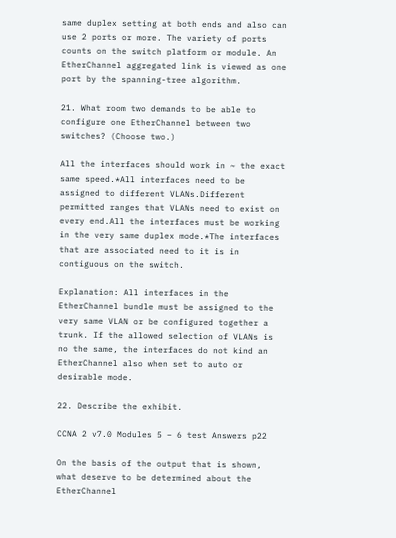same duplex setting at both ends and also can use 2 ports or more. The variety of ports counts on the switch platform or module. An EtherChannel aggregated link is viewed as one port by the spanning-tree algorithm.

21. What room two demands to be able to configure one EtherChannel between two switches? (Choose two.)

All the interfaces should work in ~ the exact same speed.*All interfaces need to be assigned to different VLANs.Different permitted ranges that VLANs need to exist on every end.All the interfaces must be working in the very same duplex mode.*The interfaces that are associated need to it is in contiguous on the switch.

Explanation: All interfaces in the EtherChannel bundle must be assigned to the very same VLAN or be configured together a trunk. If the allowed selection of VLANs is no the same, the interfaces do not kind an EtherChannel also when set to auto or desirable mode.

22. Describe the exhibit.

CCNA 2 v7.0 Modules 5 – 6 test Answers p22

On the basis of the output that is shown, what deserve to be determined about the EtherChannel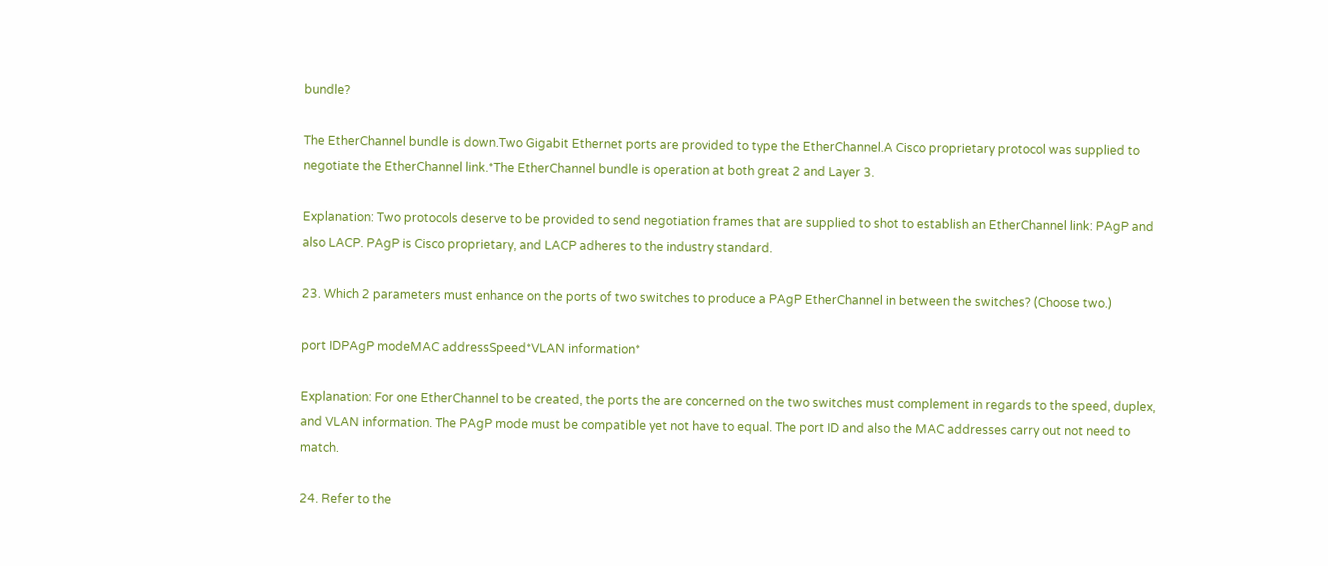bundle?

The EtherChannel bundle is down.Two Gigabit Ethernet ports are provided to type the EtherChannel.A Cisco proprietary protocol was supplied to negotiate the EtherChannel link.*The EtherChannel bundle is operation at both great 2 and Layer 3.

Explanation: Two protocols deserve to be provided to send negotiation frames that are supplied to shot to establish an EtherChannel link: PAgP and also LACP. PAgP is Cisco proprietary, and LACP adheres to the industry standard.

23. Which 2 parameters must enhance on the ports of two switches to produce a PAgP EtherChannel in between the switches? (Choose two.)

port IDPAgP modeMAC addressSpeed*VLAN information*

Explanation: For one EtherChannel to be created, the ports the are concerned on the two switches must complement in regards to the speed, duplex, and VLAN information. The PAgP mode must be compatible yet not have to equal. The port ID and also the MAC addresses carry out not need to match.

24. Refer to the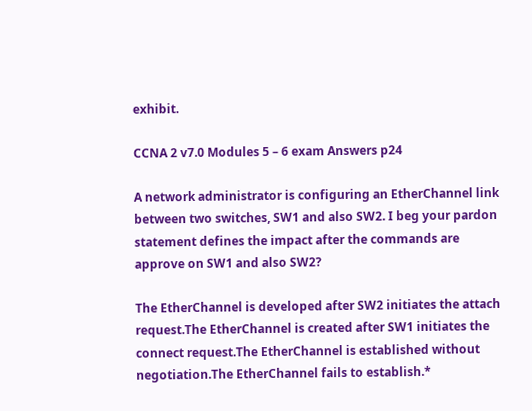exhibit.

CCNA 2 v7.0 Modules 5 – 6 exam Answers p24

A network administrator is configuring an EtherChannel link between two switches, SW1 and also SW2. I beg your pardon statement defines the impact after the commands are approve on SW1 and also SW2?

The EtherChannel is developed after SW2 initiates the attach request.The EtherChannel is created after SW1 initiates the connect request.The EtherChannel is established without negotiation.The EtherChannel fails to establish.*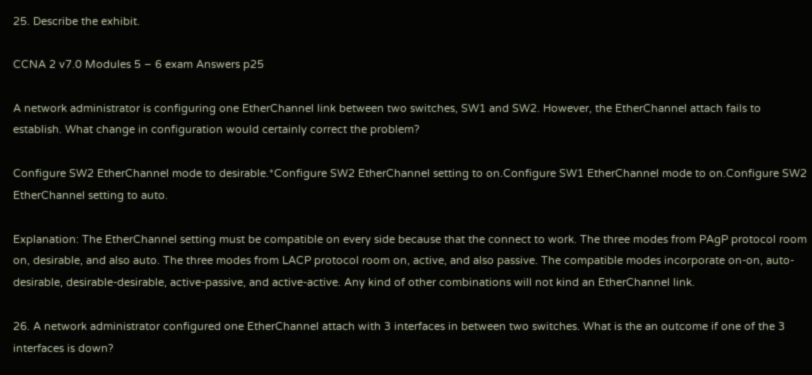25. Describe the exhibit.

CCNA 2 v7.0 Modules 5 – 6 exam Answers p25

A network administrator is configuring one EtherChannel link between two switches, SW1 and SW2. However, the EtherChannel attach fails to establish. What change in configuration would certainly correct the problem?

Configure SW2 EtherChannel mode to desirable.*Configure SW2 EtherChannel setting to on.Configure SW1 EtherChannel mode to on.Configure SW2 EtherChannel setting to auto.

Explanation: The EtherChannel setting must be compatible on every side because that the connect to work. The three modes from PAgP protocol room on, desirable, and also auto. The three modes from LACP protocol room on, active, and also passive. The compatible modes incorporate on-on, auto-desirable, desirable-desirable, active-passive, and active-active. Any kind of other combinations will not kind an EtherChannel link.

26. A network administrator configured one EtherChannel attach with 3 interfaces in between two switches. What is the an outcome if one of the 3 interfaces is down?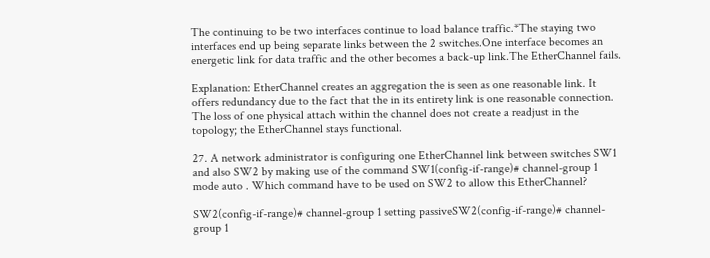The continuing to be two interfaces continue to load balance traffic.*The staying two interfaces end up being separate links between the 2 switches.One interface becomes an energetic link for data traffic and the other becomes a back-up link.The EtherChannel fails.

Explanation: EtherChannel creates an aggregation the is seen as one reasonable link. It offers redundancy due to the fact that the in its entirety link is one reasonable connection. The loss of one physical attach within the channel does not create a readjust in the topology; the EtherChannel stays functional.

27. A network administrator is configuring one EtherChannel link between switches SW1 and also SW2 by making use of the command SW1(config-if-range)# channel-group 1 mode auto . Which command have to be used on SW2 to allow this EtherChannel?

SW2(config-if-range)# channel-group 1 setting passiveSW2(config-if-range)# channel-group 1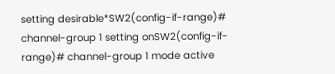setting desirable*SW2(config-if-range)# channel-group 1 setting onSW2(config-if-range)# channel-group 1 mode active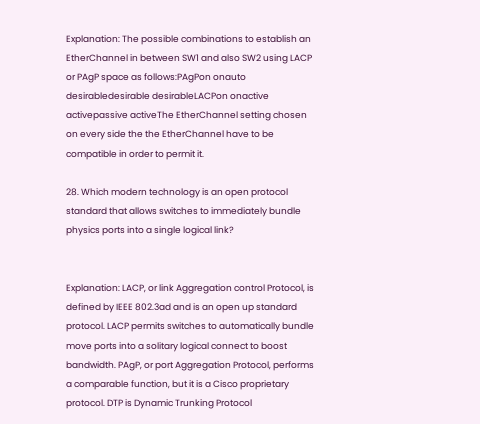Explanation: The possible combinations to establish an EtherChannel in between SW1 and also SW2 using LACP or PAgP space as follows:PAgPon onauto desirabledesirable desirableLACPon onactive activepassive activeThe EtherChannel setting chosen on every side the the EtherChannel have to be compatible in order to permit it.

28. Which modern technology is an open protocol standard that allows switches to immediately bundle physics ports into a single logical link?


Explanation: LACP, or link Aggregation control Protocol, is defined by IEEE 802.3ad and is an open up standard protocol. LACP permits switches to automatically bundle move ports into a solitary logical connect to boost bandwidth. PAgP, or port Aggregation Protocol, performs a comparable function, but it is a Cisco proprietary protocol. DTP is Dynamic Trunking Protocol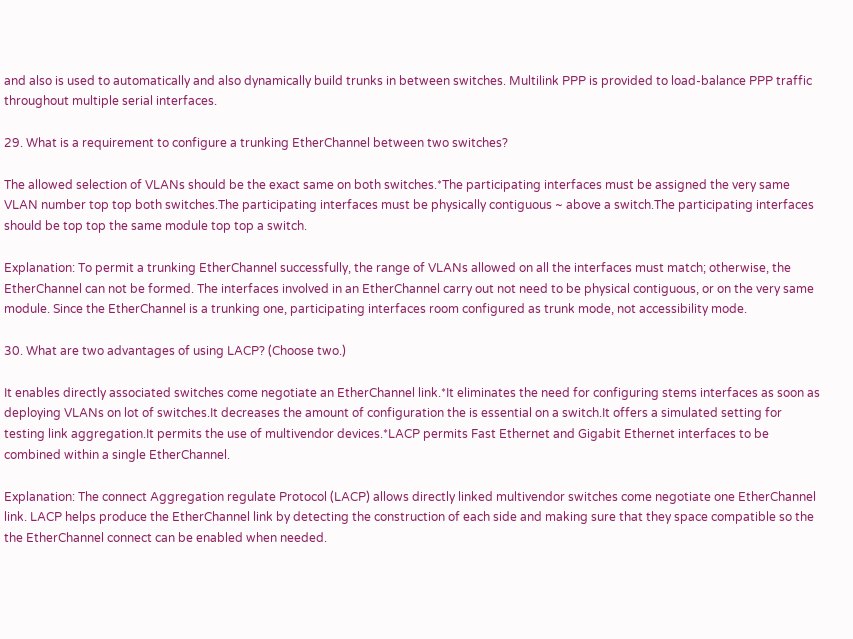and also is used to automatically and also dynamically build trunks in between switches. Multilink PPP is provided to load-balance PPP traffic throughout multiple serial interfaces.

29. What is a requirement to configure a trunking EtherChannel between two switches?

The allowed selection of VLANs should be the exact same on both switches.*The participating interfaces must be assigned the very same VLAN number top top both switches.The participating interfaces must be physically contiguous ~ above a switch.The participating interfaces should be top top the same module top top a switch.

Explanation: To permit a trunking EtherChannel successfully, the range of VLANs allowed on all the interfaces must match; otherwise, the EtherChannel can not be formed. The interfaces involved in an EtherChannel carry out not need to be physical contiguous, or on the very same module. Since the EtherChannel is a trunking one, participating interfaces room configured as trunk mode, not accessibility mode.

30. What are two advantages of using LACP? (Choose two.)

It enables directly associated switches come negotiate an EtherChannel link.*It eliminates the need for configuring stems interfaces as soon as deploying VLANs on lot of switches.It decreases the amount of configuration the is essential on a switch.It offers a simulated setting for testing link aggregation.It permits the use of multivendor devices.*LACP permits Fast Ethernet and Gigabit Ethernet interfaces to be combined within a single EtherChannel.

Explanation: The connect Aggregation regulate Protocol (LACP) allows directly linked multivendor switches come negotiate one EtherChannel link. LACP helps produce the EtherChannel link by detecting the construction of each side and making sure that they space compatible so the the EtherChannel connect can be enabled when needed.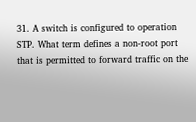31. A switch is configured to operation STP. What term defines a non-root port that is permitted to forward traffic on the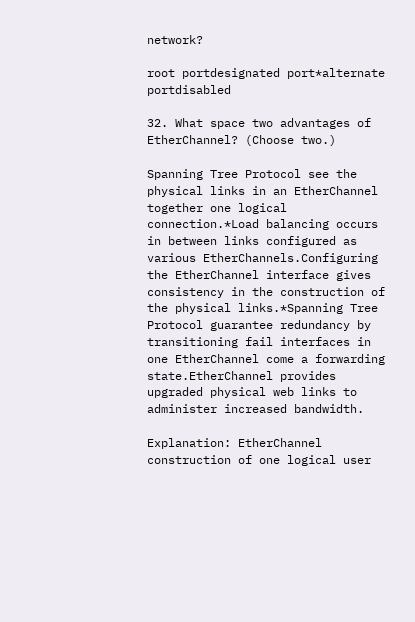network?

root portdesignated port*alternate portdisabled

32. What space two advantages of EtherChannel? (Choose two.)

Spanning Tree Protocol see the physical links in an EtherChannel together one logical connection.*Load balancing occurs in between links configured as various EtherChannels.Configuring the EtherChannel interface gives consistency in the construction of the physical links.*Spanning Tree Protocol guarantee redundancy by transitioning fail interfaces in one EtherChannel come a forwarding state.EtherChannel provides upgraded physical web links to administer increased bandwidth.

Explanation: EtherChannel construction of one logical user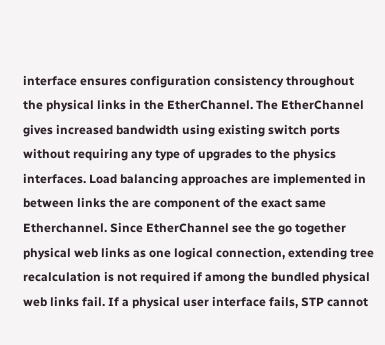interface ensures configuration consistency throughout the physical links in the EtherChannel. The EtherChannel gives increased bandwidth using existing switch ports without requiring any type of upgrades to the physics interfaces. Load balancing approaches are implemented in between links the are component of the exact same Etherchannel. Since EtherChannel see the go together physical web links as one logical connection, extending tree recalculation is not required if among the bundled physical web links fail. If a physical user interface fails, STP cannot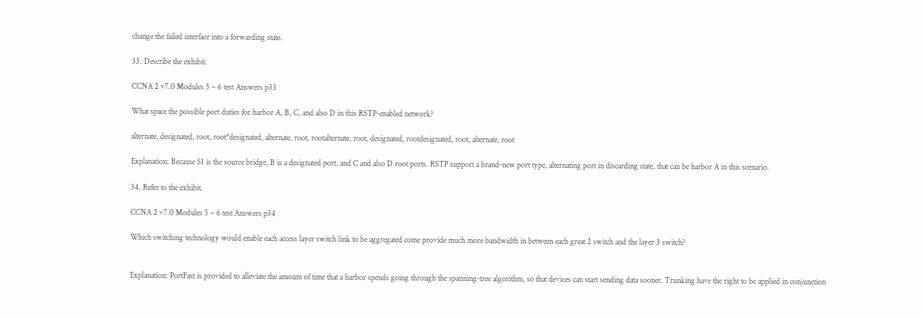change the failed interface into a forwarding state.

33. Describe the exhibit.

CCNA 2 v7.0 Modules 5 – 6 test Answers p33

What space the possible port duties for harbor A, B, C, and also D in this RSTP-enabled network?

alternate, designated, root, root*designated, alternate, root, rootalternate, root, designated, rootdesignated, root, alternate, root

Explanation: Because S1 is the source bridge, B is a designated port, and C and also D root ports. RSTP support a brand-new port type, alternating port in discarding state, that can be harbor A in this scenario.

34. Refer to the exhibit.

CCNA 2 v7.0 Modules 5 – 6 test Answers p34

Which switching technology would enable each access layer switch link to be aggregated come provide much more bandwidth in between each great 2 switch and the layer 3 switch?


Explanation: PortFast is provided to alleviate the amount of time that a harbor spends going through the spanning-tree algorithm, so that devices can start sending data sooner. Trunking have the right to be applied in conjunction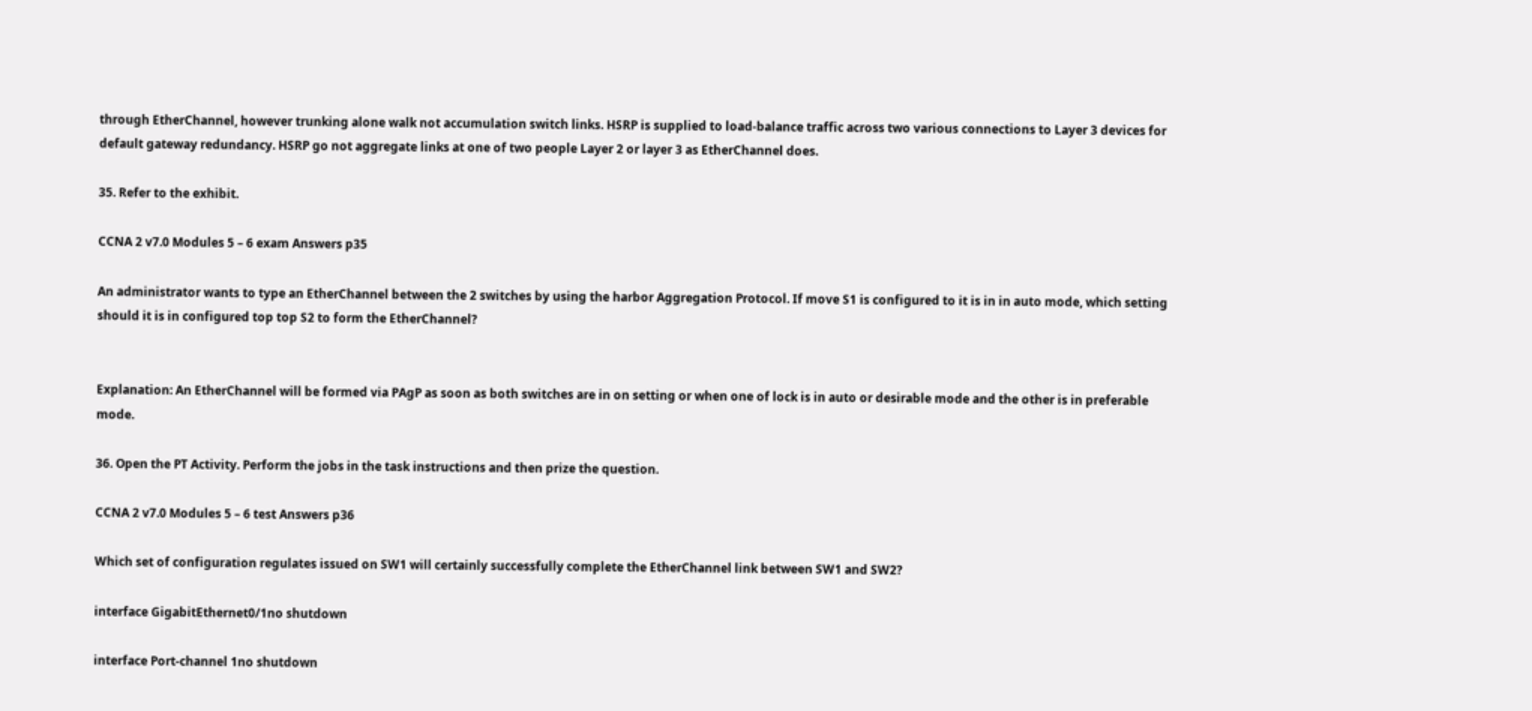through EtherChannel, however trunking alone walk not accumulation switch links. HSRP is supplied to load-balance traffic across two various connections to Layer 3 devices for default gateway redundancy. HSRP go not aggregate links at one of two people Layer 2 or layer 3 as EtherChannel does.

35. Refer to the exhibit.

CCNA 2 v7.0 Modules 5 – 6 exam Answers p35

An administrator wants to type an EtherChannel between the 2 switches by using the harbor Aggregation Protocol. If move S1 is configured to it is in in auto mode, which setting should it is in configured top top S2 to form the EtherChannel?


Explanation: An EtherChannel will be formed via PAgP as soon as both switches are in on setting or when one of lock is in auto or desirable mode and the other is in preferable mode.

36. Open the PT Activity. Perform the jobs in the task instructions and then prize the question.

CCNA 2 v7.0 Modules 5 – 6 test Answers p36

Which set of configuration regulates issued on SW1 will certainly successfully complete the EtherChannel link between SW1 and SW2?

interface GigabitEthernet0/1no shutdown

interface Port-channel 1no shutdown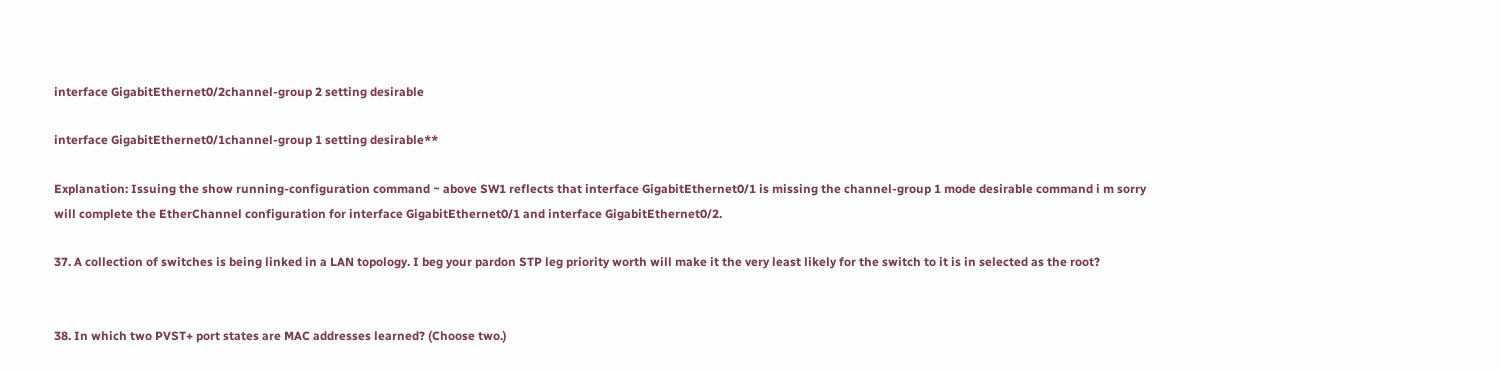interface GigabitEthernet0/2channel-group 2 setting desirable

interface GigabitEthernet0/1channel-group 1 setting desirable**

Explanation: Issuing the show running-configuration command ~ above SW1 reflects that interface GigabitEthernet0/1 is missing the channel-group 1 mode desirable command i m sorry will complete the EtherChannel configuration for interface GigabitEthernet0/1 and interface GigabitEthernet0/2.

37. A collection of switches is being linked in a LAN topology. I beg your pardon STP leg priority worth will make it the very least likely for the switch to it is in selected as the root?


38. In which two PVST+ port states are MAC addresses learned? (Choose two.)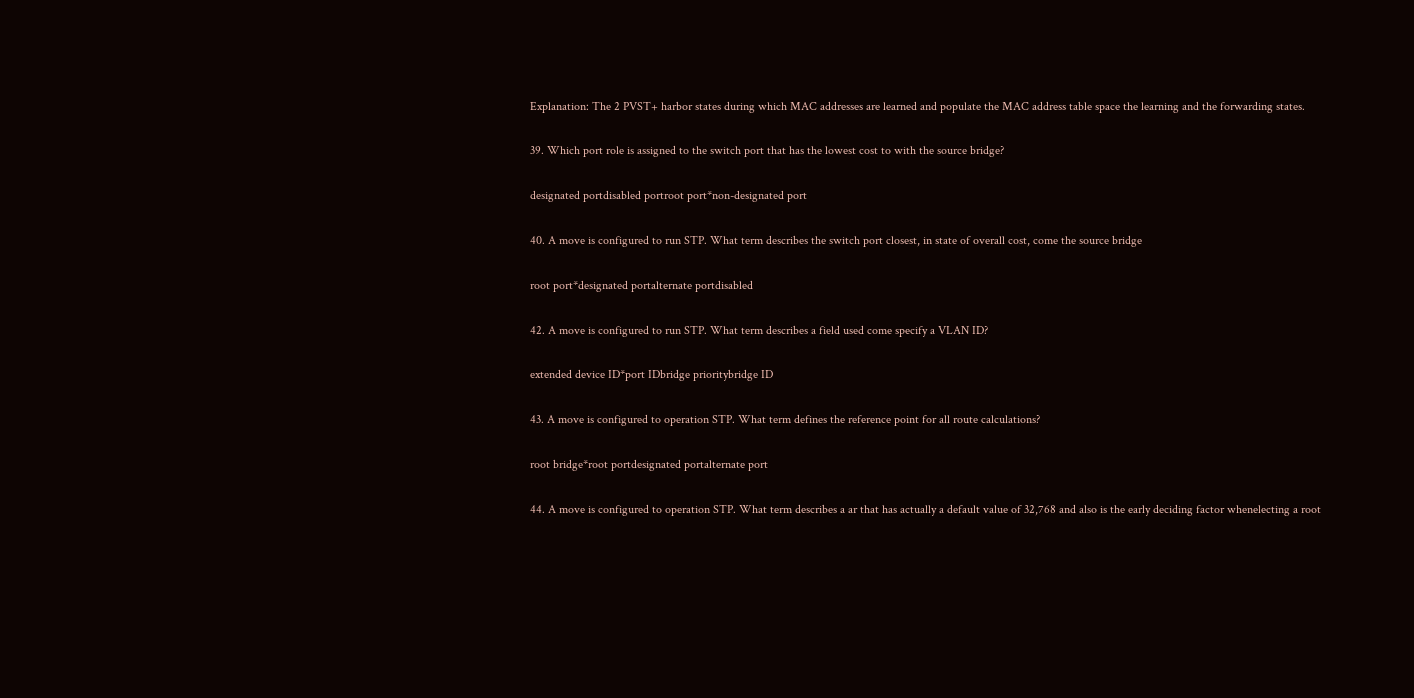Explanation: The 2 PVST+ harbor states during which MAC addresses are learned and populate the MAC address table space the learning and the forwarding states.

39. Which port role is assigned to the switch port that has the lowest cost to with the source bridge?

designated portdisabled portroot port*non-designated port

40. A move is configured to run STP. What term describes the switch port closest, in state of overall cost, come the source bridge

root port*designated portalternate portdisabled

42. A move is configured to run STP. What term describes a field used come specify a VLAN ID?

extended device ID*port IDbridge prioritybridge ID

43. A move is configured to operation STP. What term defines the reference point for all route calculations?

root bridge*root portdesignated portalternate port

44. A move is configured to operation STP. What term describes a ar that has actually a default value of 32,768 and also is the early deciding factor whenelecting a root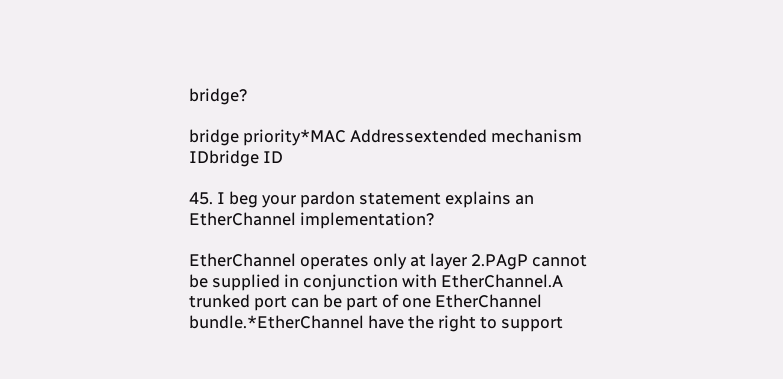bridge?

bridge priority*MAC Addressextended mechanism IDbridge ID

45. I beg your pardon statement explains an EtherChannel implementation?

EtherChannel operates only at layer 2.PAgP cannot be supplied in conjunction with EtherChannel.A trunked port can be part of one EtherChannel bundle.*EtherChannel have the right to support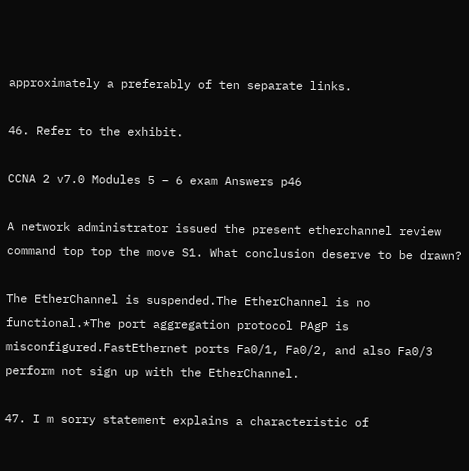approximately a preferably of ten separate links.

46. Refer to the exhibit.

CCNA 2 v7.0 Modules 5 – 6 exam Answers p46

A network administrator issued the present etherchannel review command top top the move S1. What conclusion deserve to be drawn?

The EtherChannel is suspended.The EtherChannel is no functional.*The port aggregation protocol PAgP is misconfigured.FastEthernet ports Fa0/1, Fa0/2, and also Fa0/3 perform not sign up with the EtherChannel.

47. I m sorry statement explains a characteristic of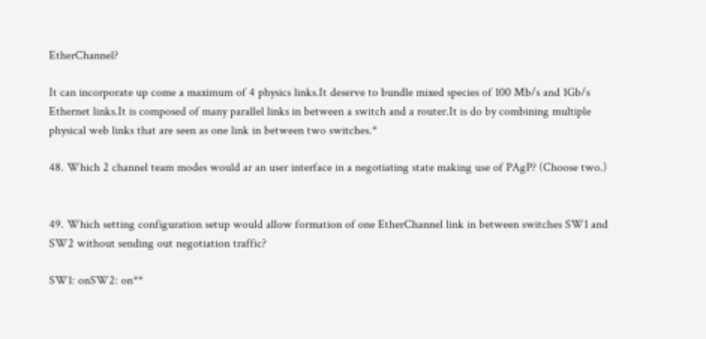EtherChannel?

It can incorporate up come a maximum of 4 physics links.It deserve to bundle mixed species of 100 Mb/s and 1Gb/s Ethernet links.It is composed of many parallel links in between a switch and a router.It is do by combining multiple physical web links that are seen as one link in between two switches.*

48. Which 2 channel team modes would ar an user interface in a negotiating state making use of PAgP? (Choose two.)


49. Which setting configuration setup would allow formation of one EtherChannel link in between switches SW1 and SW2 without sending out negotiation traffic?

SW1: onSW2: on**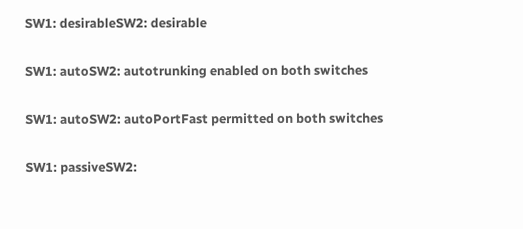SW1: desirableSW2: desirable

SW1: autoSW2: autotrunking enabled on both switches

SW1: autoSW2: autoPortFast permitted on both switches

SW1: passiveSW2: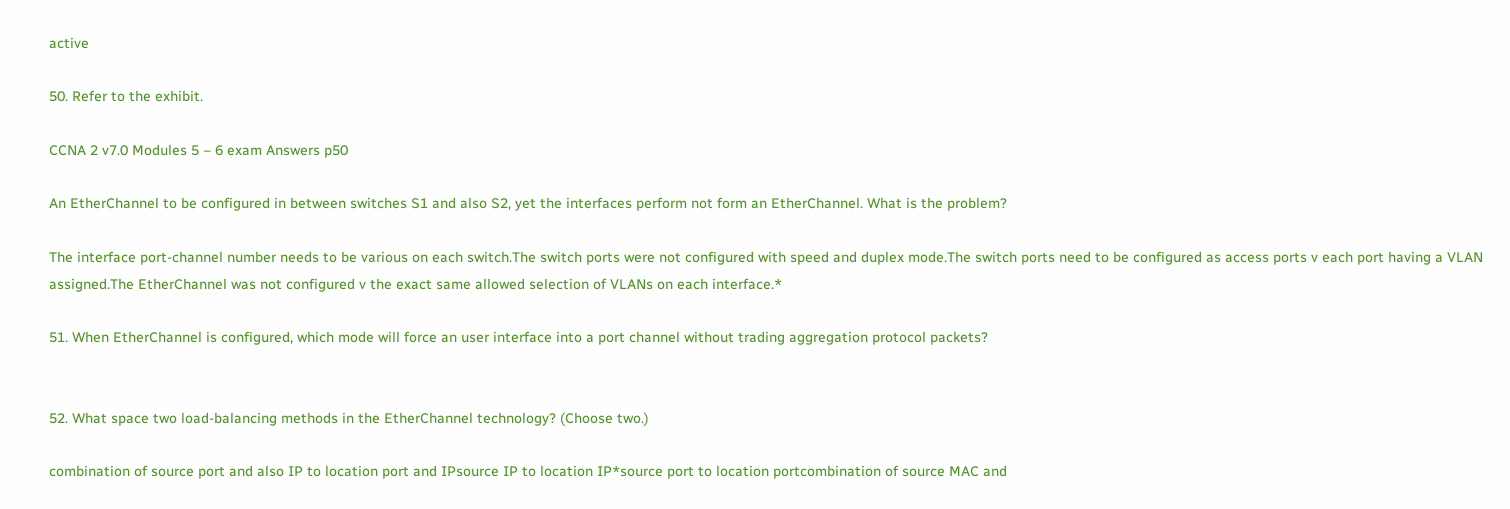active

50. Refer to the exhibit.

CCNA 2 v7.0 Modules 5 – 6 exam Answers p50

An EtherChannel to be configured in between switches S1 and also S2, yet the interfaces perform not form an EtherChannel. What is the problem?

The interface port-channel number needs to be various on each switch.The switch ports were not configured with speed and duplex mode.The switch ports need to be configured as access ports v each port having a VLAN assigned.The EtherChannel was not configured v the exact same allowed selection of VLANs on each interface.*

51. When EtherChannel is configured, which mode will force an user interface into a port channel without trading aggregation protocol packets?


52. What space two load-balancing methods in the EtherChannel technology? (Choose two.)

combination of source port and also IP to location port and IPsource IP to location IP*source port to location portcombination of source MAC and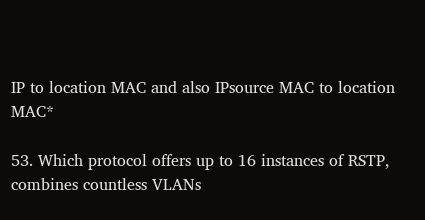IP to location MAC and also IPsource MAC to location MAC*

53. Which protocol offers up to 16 instances of RSTP, combines countless VLANs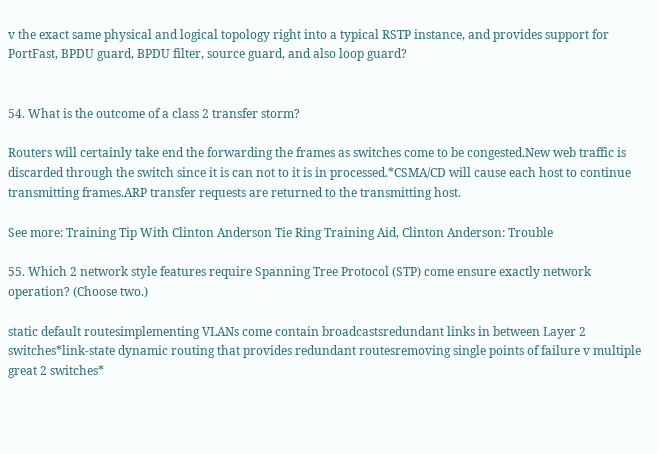v the exact same physical and logical topology right into a typical RSTP instance, and provides support for PortFast, BPDU guard, BPDU filter, source guard, and also loop guard?


54. What is the outcome of a class 2 transfer storm?

Routers will certainly take end the forwarding the frames as switches come to be congested.New web traffic is discarded through the switch since it is can not to it is in processed.*CSMA/CD will cause each host to continue transmitting frames.ARP transfer requests are returned to the transmitting host.

See more: Training Tip With Clinton Anderson Tie Ring Training Aid, Clinton Anderson: Trouble

55. Which 2 network style features require Spanning Tree Protocol (STP) come ensure exactly network operation? (Choose two.)

static default routesimplementing VLANs come contain broadcastsredundant links in between Layer 2 switches*link-state dynamic routing that provides redundant routesremoving single points of failure v multiple great 2 switches*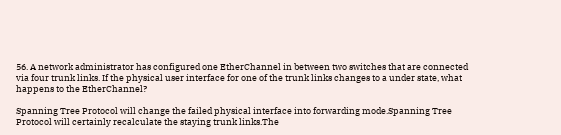56. A network administrator has configured one EtherChannel in between two switches that are connected via four trunk links. If the physical user interface for one of the trunk links changes to a under state, what happens to the EtherChannel?

Spanning Tree Protocol will change the failed physical interface into forwarding mode.Spanning Tree Protocol will certainly recalculate the staying trunk links.The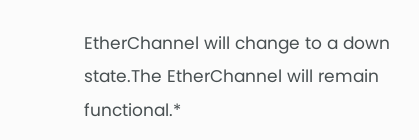EtherChannel will change to a down state.The EtherChannel will remain functional.*